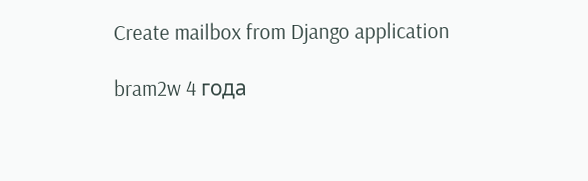Create mailbox from Django application

bram2w 4 года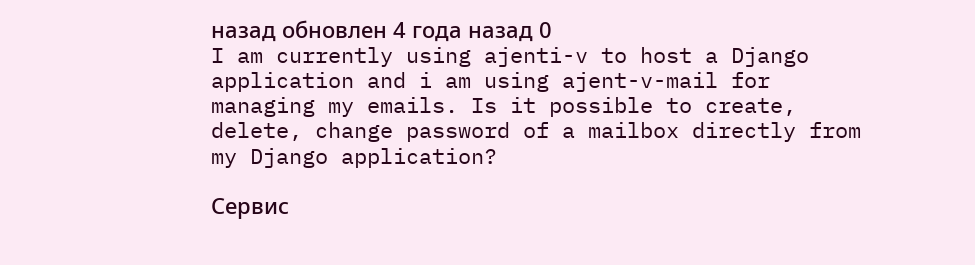назад обновлен 4 года назад 0
I am currently using ajenti-v to host a Django application and i am using ajent-v-mail for managing my emails. Is it possible to create, delete, change password of a mailbox directly from my Django application?

Сервис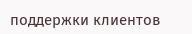поддержки клиентов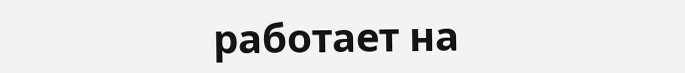работает на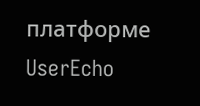платформе UserEcho